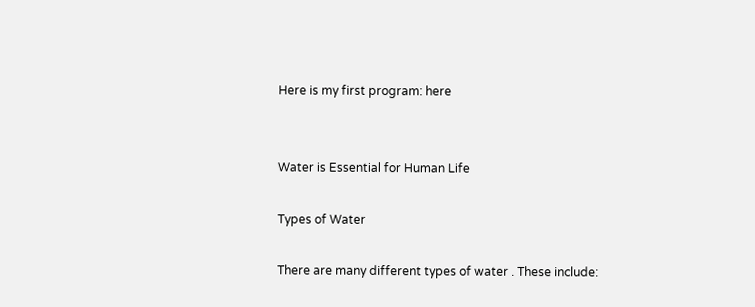Here is my first program: here


Water is Essential for Human Life

Types of Water

There are many different types of water . These include: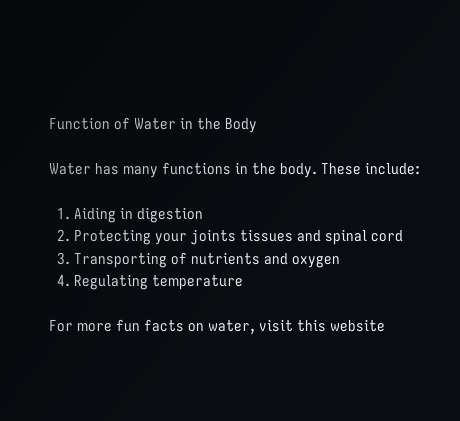Function of Water in the Body

Water has many functions in the body. These include:

  1. Aiding in digestion
  2. Protecting your joints tissues and spinal cord
  3. Transporting of nutrients and oxygen
  4. Regulating temperature

For more fun facts on water, visit this website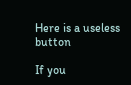Here is a useless button

If you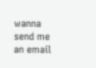wanna send me an email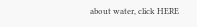about water, click HERE